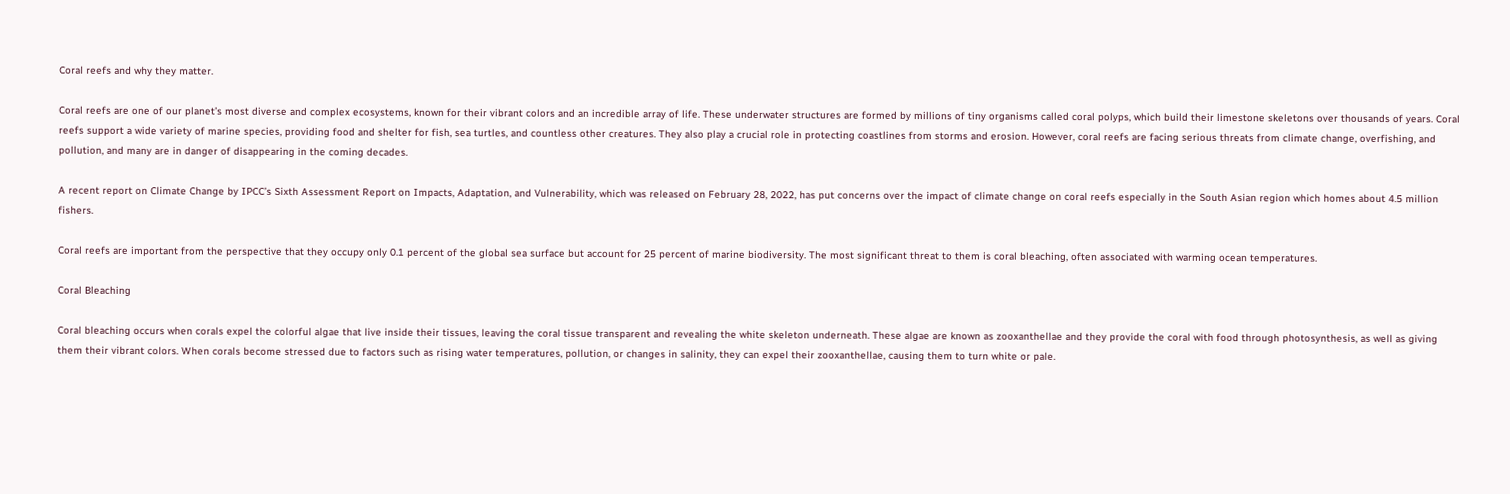Coral reefs and why they matter.

Coral reefs are one of our planet’s most diverse and complex ecosystems, known for their vibrant colors and an incredible array of life. These underwater structures are formed by millions of tiny organisms called coral polyps, which build their limestone skeletons over thousands of years. Coral reefs support a wide variety of marine species, providing food and shelter for fish, sea turtles, and countless other creatures. They also play a crucial role in protecting coastlines from storms and erosion. However, coral reefs are facing serious threats from climate change, overfishing, and pollution, and many are in danger of disappearing in the coming decades.

A recent report on Climate Change by IPCC’s Sixth Assessment Report on Impacts, Adaptation, and Vulnerability, which was released on February 28, 2022, has put concerns over the impact of climate change on coral reefs especially in the South Asian region which homes about 4.5 million fishers.

Coral reefs are important from the perspective that they occupy only 0.1 percent of the global sea surface but account for 25 percent of marine biodiversity. The most significant threat to them is coral bleaching, often associated with warming ocean temperatures.

Coral Bleaching

Coral bleaching occurs when corals expel the colorful algae that live inside their tissues, leaving the coral tissue transparent and revealing the white skeleton underneath. These algae are known as zooxanthellae and they provide the coral with food through photosynthesis, as well as giving them their vibrant colors. When corals become stressed due to factors such as rising water temperatures, pollution, or changes in salinity, they can expel their zooxanthellae, causing them to turn white or pale.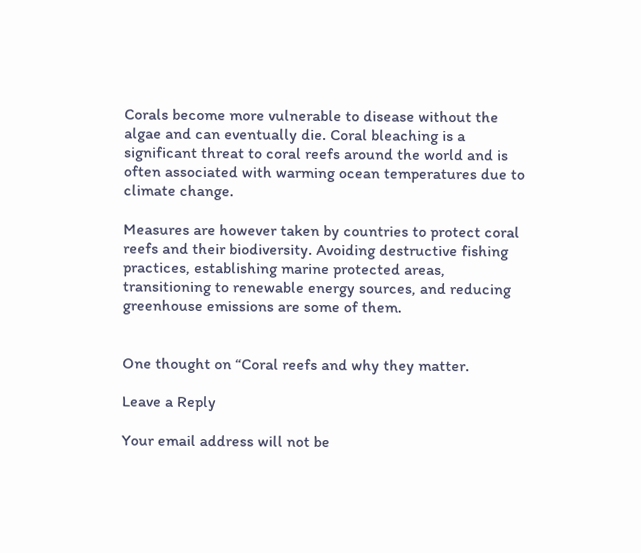Corals become more vulnerable to disease without the algae and can eventually die. Coral bleaching is a significant threat to coral reefs around the world and is often associated with warming ocean temperatures due to climate change.

Measures are however taken by countries to protect coral reefs and their biodiversity. Avoiding destructive fishing practices, establishing marine protected areas, transitioning to renewable energy sources, and reducing greenhouse emissions are some of them.


One thought on “Coral reefs and why they matter.

Leave a Reply

Your email address will not be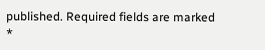published. Required fields are marked *